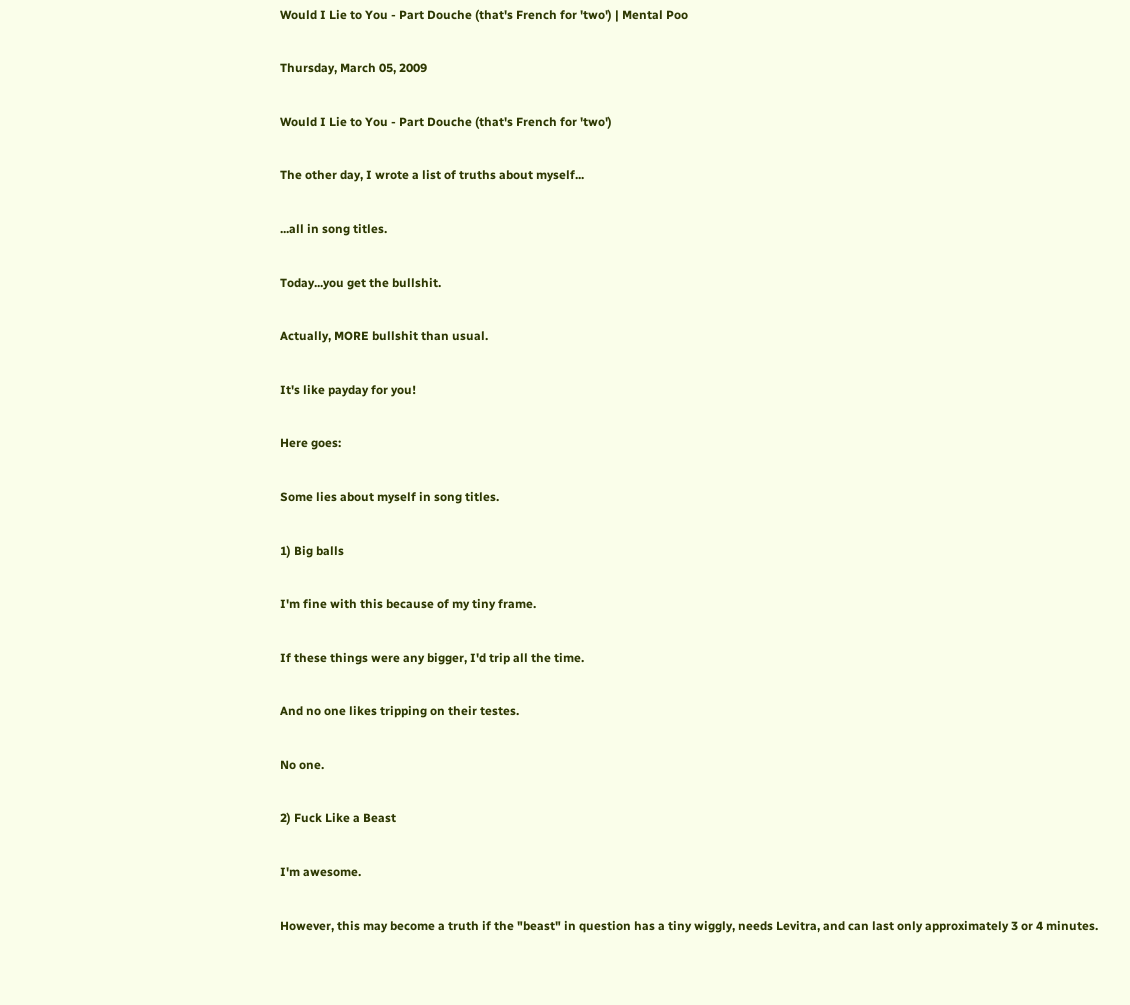Would I Lie to You - Part Douche (that's French for 'two') | Mental Poo

Thursday, March 05, 2009

Would I Lie to You - Part Douche (that's French for 'two')

The other day, I wrote a list of truths about myself...

...all in song titles.

Today...you get the bullshit.

Actually, MORE bullshit than usual.

It's like payday for you!

Here goes:

Some lies about myself in song titles.

1) Big balls

I'm fine with this because of my tiny frame.

If these things were any bigger, I'd trip all the time.

And no one likes tripping on their testes.

No one.

2) Fuck Like a Beast

I'm awesome.

However, this may become a truth if the "beast" in question has a tiny wiggly, needs Levitra, and can last only approximately 3 or 4 minutes.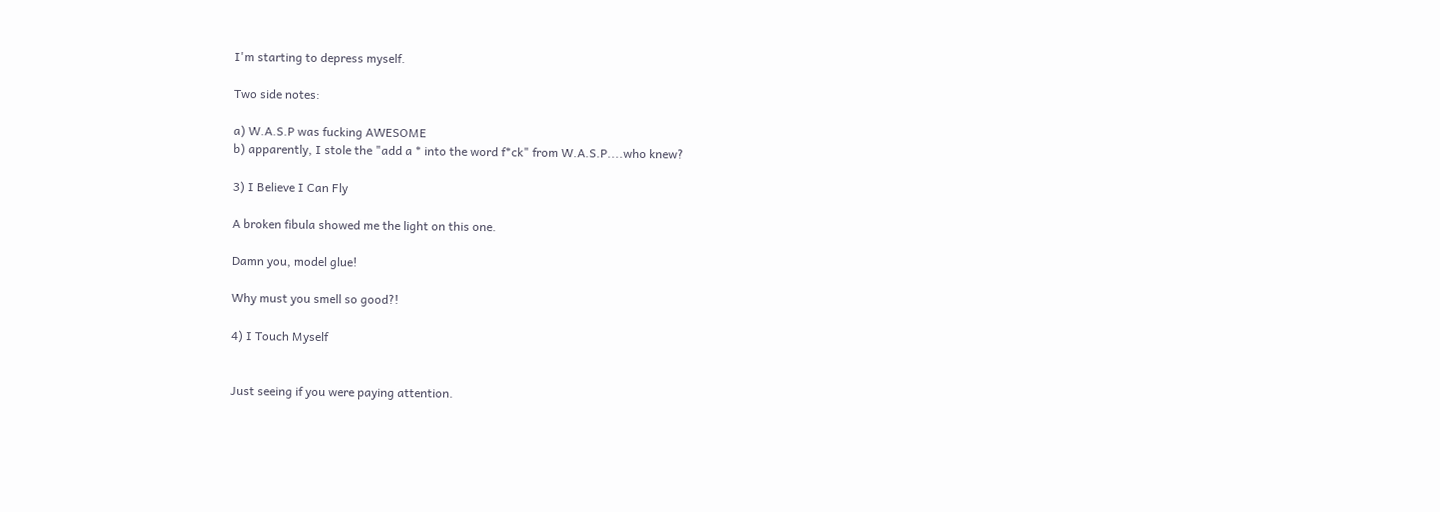I'm starting to depress myself.

Two side notes:

a) W.A.S.P was fucking AWESOME
b) apparently, I stole the "add a * into the word f*ck" from W.A.S.P....who knew?

3) I Believe I Can Fly

A broken fibula showed me the light on this one.

Damn you, model glue!

Why must you smell so good?!

4) I Touch Myself


Just seeing if you were paying attention.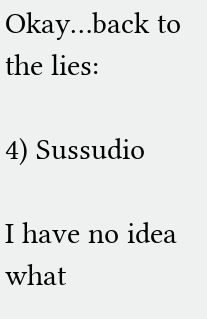Okay…back to the lies:

4) Sussudio

I have no idea what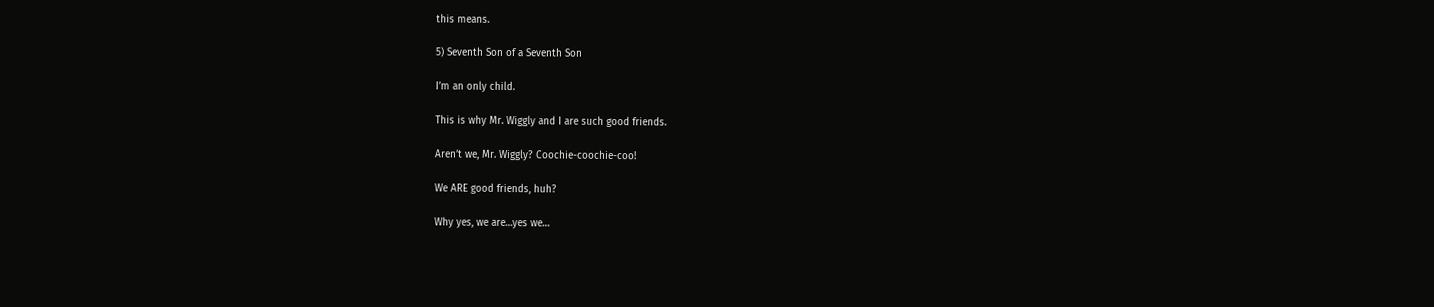this means.

5) Seventh Son of a Seventh Son

I’m an only child.

This is why Mr. Wiggly and I are such good friends.

Aren’t we, Mr. Wiggly? Coochie-coochie-coo!

We ARE good friends, huh?

Why yes, we are…yes we…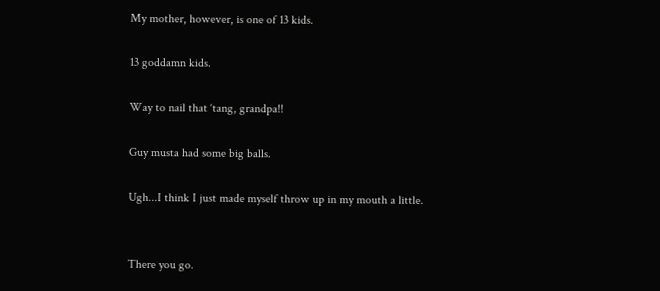My mother, however, is one of 13 kids.

13 goddamn kids.

Way to nail that ‘tang, grandpa!!

Guy musta had some big balls.

Ugh...I think I just made myself throw up in my mouth a little.


There you go.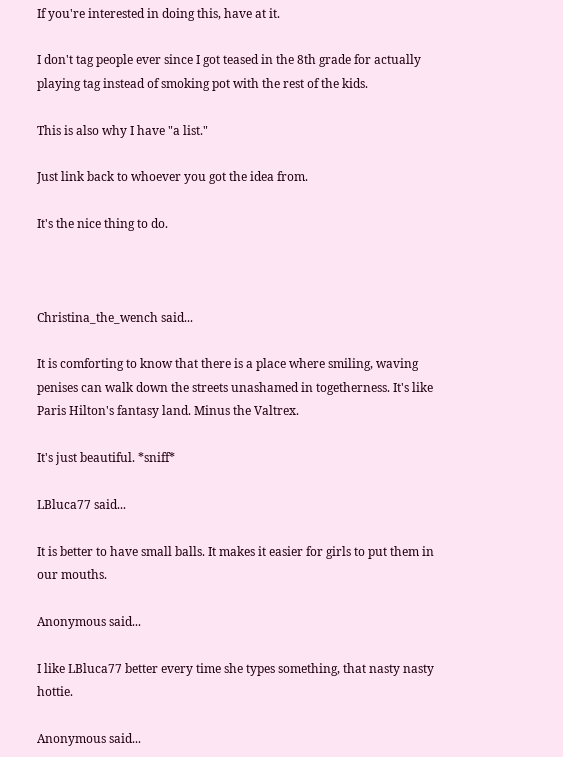If you're interested in doing this, have at it.

I don't tag people ever since I got teased in the 8th grade for actually playing tag instead of smoking pot with the rest of the kids.

This is also why I have "a list."

Just link back to whoever you got the idea from.

It's the nice thing to do.



Christina_the_wench said...

It is comforting to know that there is a place where smiling, waving penises can walk down the streets unashamed in togetherness. It's like Paris Hilton's fantasy land. Minus the Valtrex.

It's just beautiful. *sniff*

LBluca77 said...

It is better to have small balls. It makes it easier for girls to put them in our mouths.

Anonymous said...

I like LBluca77 better every time she types something, that nasty nasty hottie.

Anonymous said...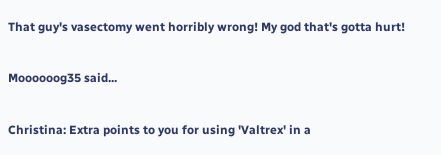That guy's vasectomy went horribly wrong! My god that's gotta hurt!

Moooooog35 said...

Christina: Extra points to you for using 'Valtrex' in a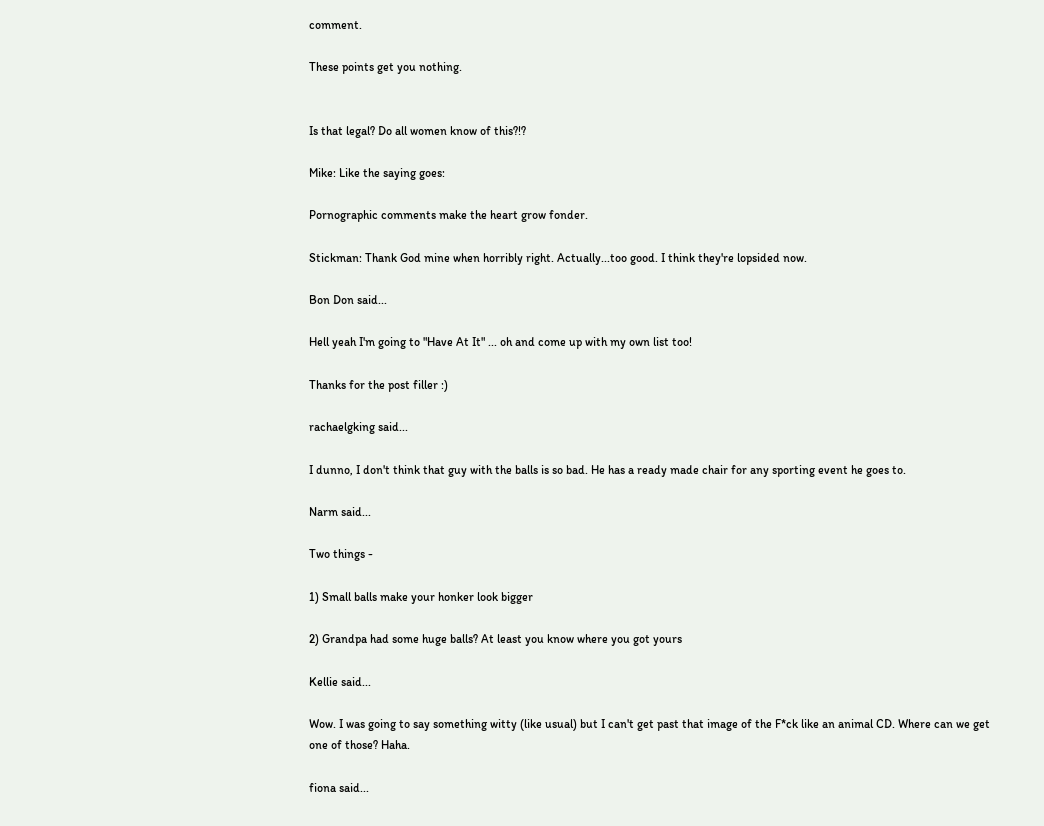comment.

These points get you nothing.


Is that legal? Do all women know of this?!?

Mike: Like the saying goes:

Pornographic comments make the heart grow fonder.

Stickman: Thank God mine when horribly right. Actually...too good. I think they're lopsided now.

Bon Don said...

Hell yeah I'm going to "Have At It" ... oh and come up with my own list too!

Thanks for the post filler :)

rachaelgking said...

I dunno, I don't think that guy with the balls is so bad. He has a ready made chair for any sporting event he goes to.

Narm said...

Two things -

1) Small balls make your honker look bigger

2) Grandpa had some huge balls? At least you know where you got yours

Kellie said...

Wow. I was going to say something witty (like usual) but I can't get past that image of the F*ck like an animal CD. Where can we get one of those? Haha.

fiona said...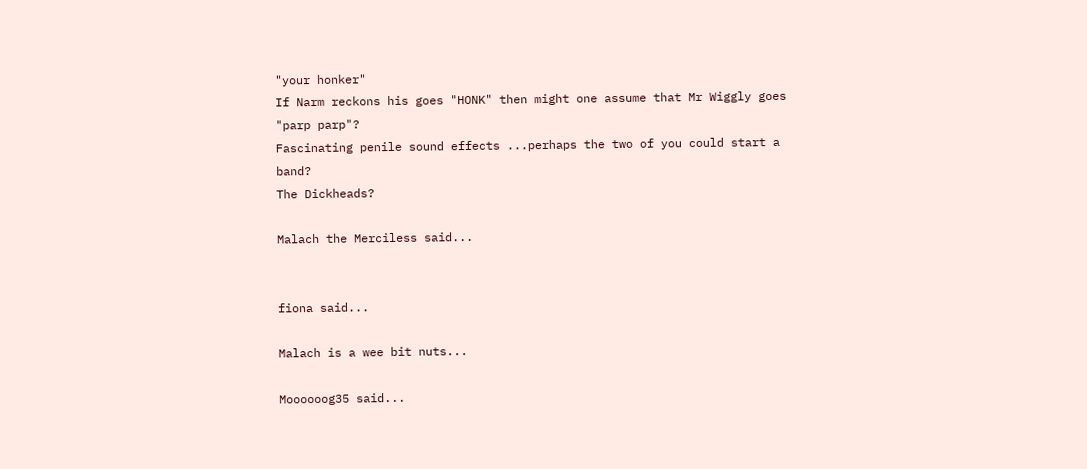"your honker"
If Narm reckons his goes "HONK" then might one assume that Mr Wiggly goes "parp parp"?
Fascinating penile sound effects ...perhaps the two of you could start a band?
The Dickheads?

Malach the Merciless said...


fiona said...

Malach is a wee bit nuts...

Moooooog35 said...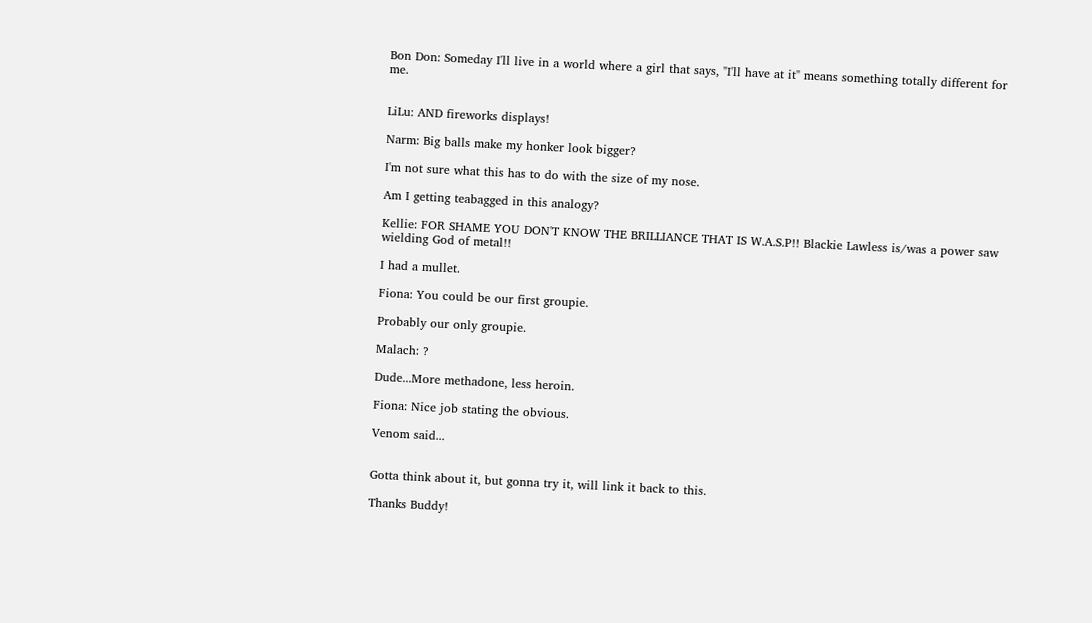Bon Don: Someday I'll live in a world where a girl that says, "I'll have at it" means something totally different for me.


LiLu: AND fireworks displays!

Narm: Big balls make my honker look bigger?

I'm not sure what this has to do with the size of my nose.

Am I getting teabagged in this analogy?

Kellie: FOR SHAME YOU DON'T KNOW THE BRILLIANCE THAT IS W.A.S.P!! Blackie Lawless is/was a power saw wielding God of metal!!

I had a mullet.

Fiona: You could be our first groupie.

Probably our only groupie.

Malach: ?

Dude...More methadone, less heroin.

Fiona: Nice job stating the obvious.

Venom said...


Gotta think about it, but gonna try it, will link it back to this.

Thanks Buddy!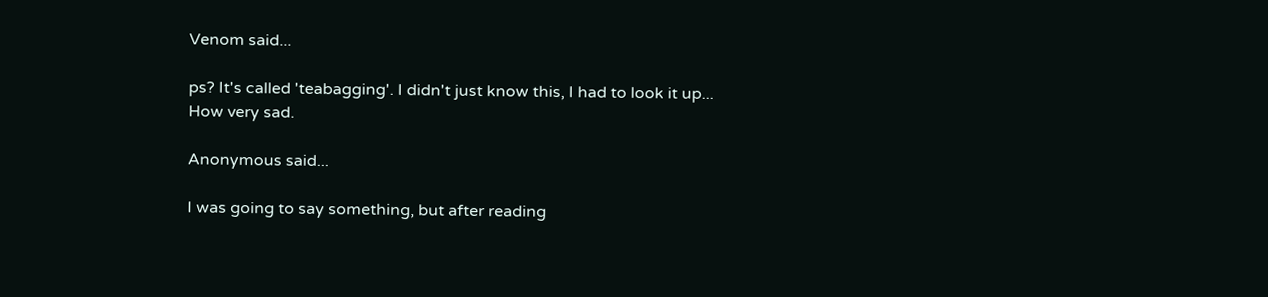Venom said...

ps? It's called 'teabagging'. I didn't just know this, I had to look it up...
How very sad.

Anonymous said...

I was going to say something, but after reading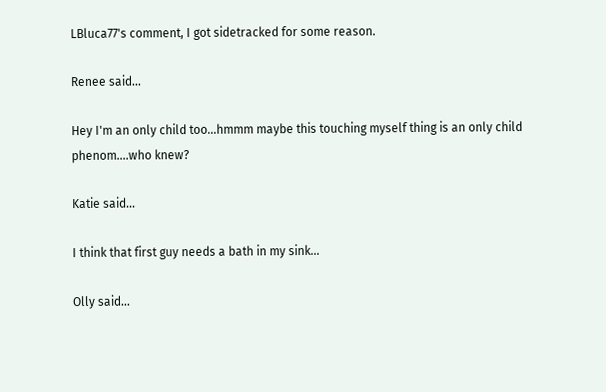LBluca77's comment, I got sidetracked for some reason.

Renee said...

Hey I'm an only child too...hmmm maybe this touching myself thing is an only child phenom....who knew?

Katie said...

I think that first guy needs a bath in my sink...

Olly said...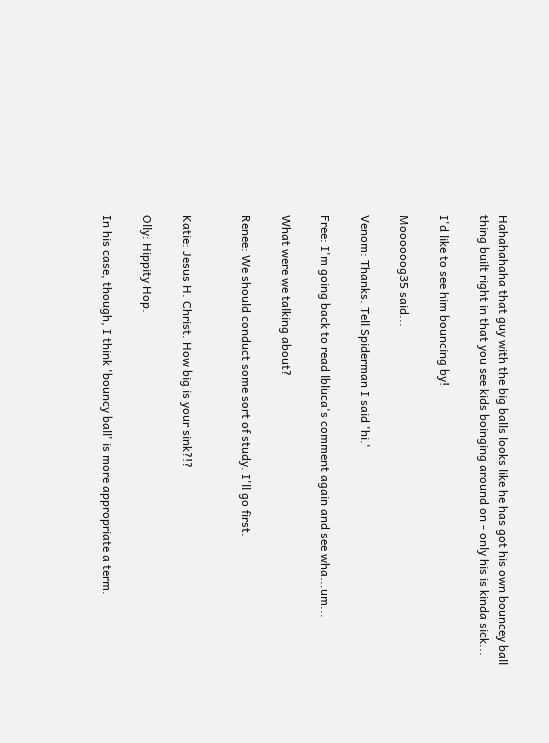Hahahahaha that guy with the big balls looks like he has got his own bouncey ball thing built right in that you see kids boinging around on - only his is kinda sick...

I'd like to see him bouncing by!

Moooooog35 said...

Venom: Thanks. Tell Spiderman I said 'hi.'

Free: I'm going back to read lbluca's comment again and see wha...um...

What were we talking about?

Renee: We should conduct some sort of study. I'll go first.


Katie: Jesus H. Christ. How big is your sink?!?

Olly: Hippity Hop.

In his case, though, I think 'bouncy ball' is more appropriate a term.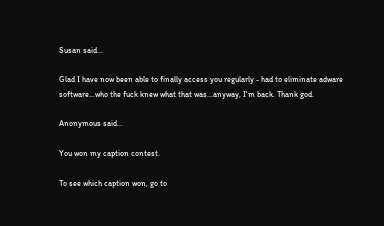Susan said...

Glad I have now been able to finally access you regularly - had to eliminate adware software...who the fuck knew what that was...anyway, I'm back. Thank god.

Anonymous said...

You won my caption contest.

To see which caption won, go to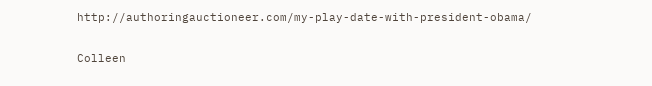http://authoringauctioneer.com/my-play-date-with-president-obama/

Colleen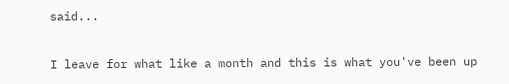said...

I leave for what like a month and this is what you've been up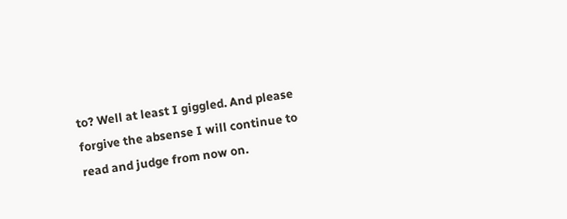to? Well at least I giggled. And please forgive the absense I will continue to read and judge from now on.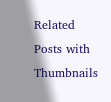Related Posts with Thumbnails